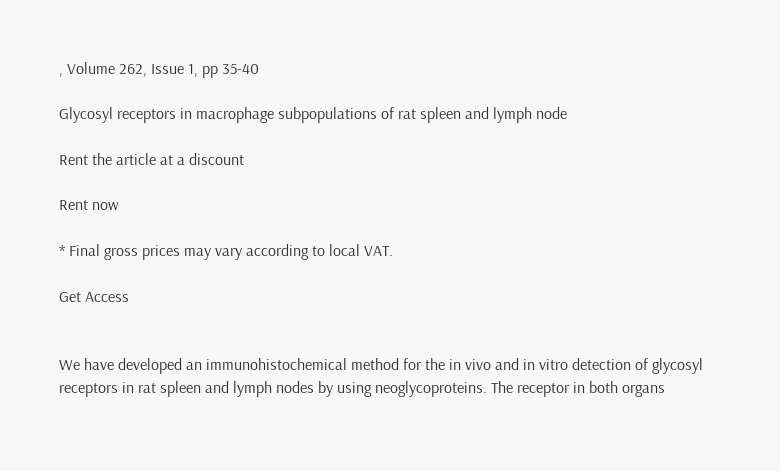, Volume 262, Issue 1, pp 35-40

Glycosyl receptors in macrophage subpopulations of rat spleen and lymph node

Rent the article at a discount

Rent now

* Final gross prices may vary according to local VAT.

Get Access


We have developed an immunohistochemical method for the in vivo and in vitro detection of glycosyl receptors in rat spleen and lymph nodes by using neoglycoproteins. The receptor in both organs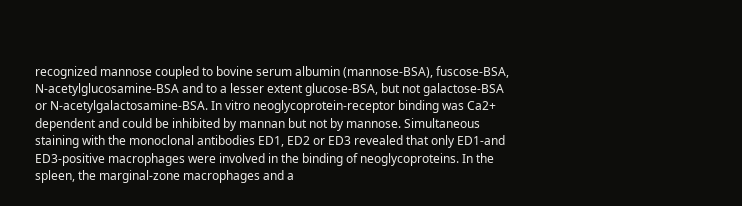recognized mannose coupled to bovine serum albumin (mannose-BSA), fuscose-BSA, N-acetylglucosamine-BSA and to a lesser extent glucose-BSA, but not galactose-BSA or N-acetylgalactosamine-BSA. In vitro neoglycoprotein-receptor binding was Ca2+ dependent and could be inhibited by mannan but not by mannose. Simultaneous staining with the monoclonal antibodies ED1, ED2 or ED3 revealed that only ED1-and ED3-positive macrophages were involved in the binding of neoglycoproteins. In the spleen, the marginal-zone macrophages and a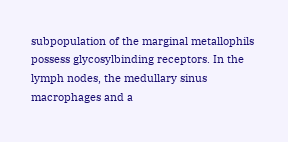subpopulation of the marginal metallophils possess glycosylbinding receptors. In the lymph nodes, the medullary sinus macrophages and a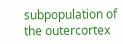subpopulation of the outercortex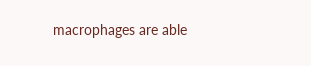macrophages are able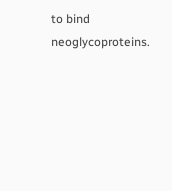to bind neoglycoproteins.